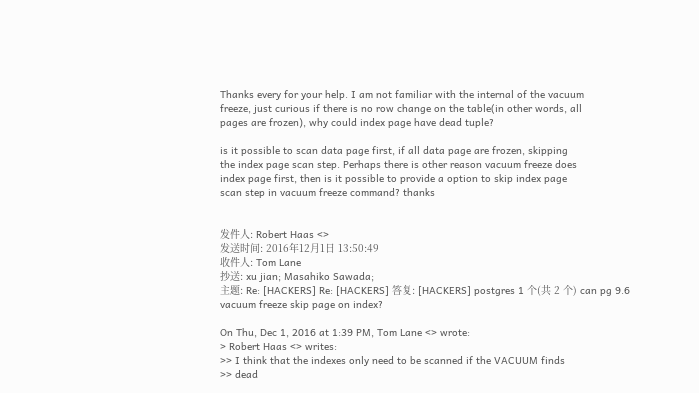Thanks every for your help. I am not familiar with the internal of the vacuum
freeze, just curious if there is no row change on the table(in other words, all
pages are frozen), why could index page have dead tuple?

is it possible to scan data page first, if all data page are frozen, skipping
the index page scan step. Perhaps there is other reason vacuum freeze does
index page first, then is it possible to provide a option to skip index page
scan step in vacuum freeze command? thanks


发件人: Robert Haas <>
发送时间: 2016年12月1日 13:50:49
收件人: Tom Lane
抄送: xu jian; Masahiko Sawada;
主题: Re: [HACKERS] Re: [HACKERS] 答复: [HACKERS] postgres 1 个(共 2 个) can pg 9.6
vacuum freeze skip page on index?

On Thu, Dec 1, 2016 at 1:39 PM, Tom Lane <> wrote:
> Robert Haas <> writes:
>> I think that the indexes only need to be scanned if the VACUUM finds
>> dead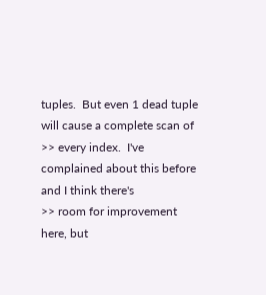tuples.  But even 1 dead tuple will cause a complete scan of
>> every index.  I've complained about this before and I think there's
>> room for improvement here, but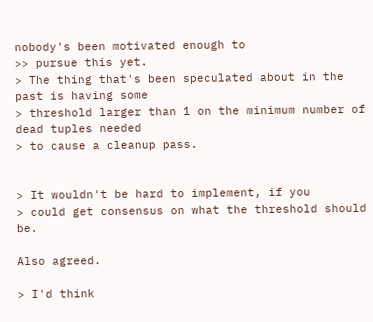nobody's been motivated enough to
>> pursue this yet.
> The thing that's been speculated about in the past is having some
> threshold larger than 1 on the minimum number of dead tuples needed
> to cause a cleanup pass.


> It wouldn't be hard to implement, if you
> could get consensus on what the threshold should be.

Also agreed.

> I'd think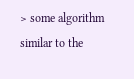> some algorithm similar to the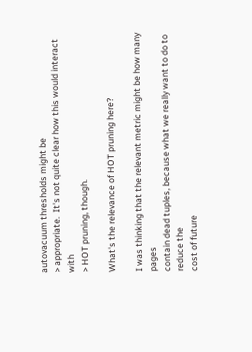autovacuum thresholds might be
> appropriate.  It's not quite clear how this would interact with
> HOT pruning, though.

What's the relevance of HOT pruning here?

I was thinking that the relevant metric might be how many pages
contain dead tuples, because what we really want to do to reduce the
cost of future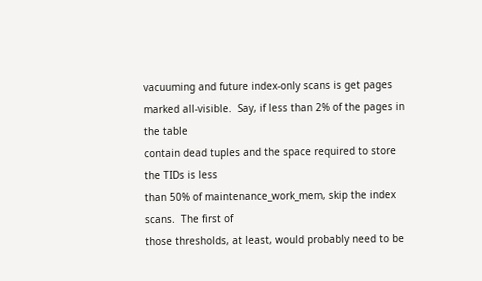vacuuming and future index-only scans is get pages
marked all-visible.  Say, if less than 2% of the pages in the table
contain dead tuples and the space required to store the TIDs is less
than 50% of maintenance_work_mem, skip the index scans.  The first of
those thresholds, at least, would probably need to be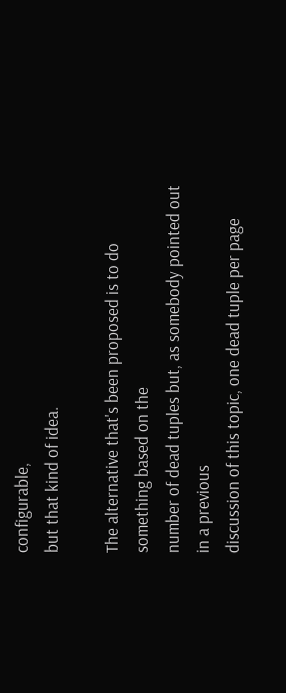configurable,
but that kind of idea.

The alternative that's been proposed is to do something based on the
number of dead tuples but, as somebody pointed out in a previous
discussion of this topic, one dead tuple per page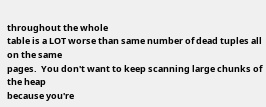throughout the whole
table is a LOT worse than same number of dead tuples all on the same
pages.  You don't want to keep scanning large chunks of the heap
because you're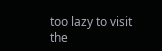too lazy to visit the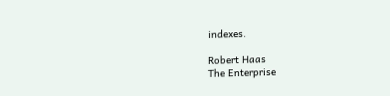indexes.

Robert Haas
The Enterprise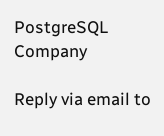PostgreSQL Company

Reply via email to